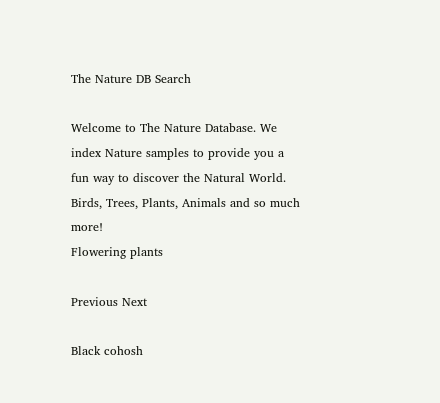The Nature DB Search

Welcome to The Nature Database. We index Nature samples to provide you a fun way to discover the Natural World. Birds, Trees, Plants, Animals and so much more!
Flowering plants

Previous Next

Black cohosh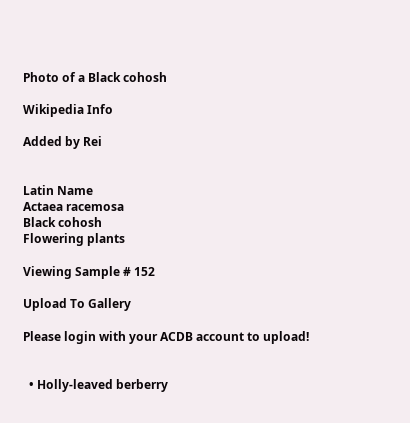Photo of a Black cohosh

Wikipedia Info

Added by Rei


Latin Name
Actaea racemosa
Black cohosh
Flowering plants

Viewing Sample # 152

Upload To Gallery

Please login with your ACDB account to upload!


  • Holly-leaved berberry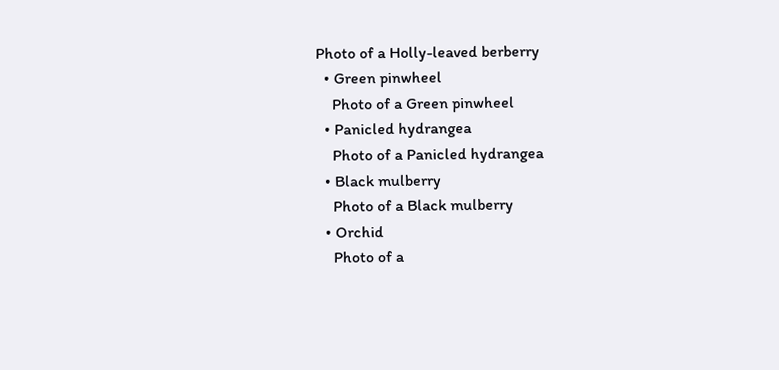Photo of a Holly-leaved berberry
  • Green pinwheel
    Photo of a Green pinwheel
  • Panicled hydrangea
    Photo of a Panicled hydrangea
  • Black mulberry
    Photo of a Black mulberry
  • Orchid
    Photo of a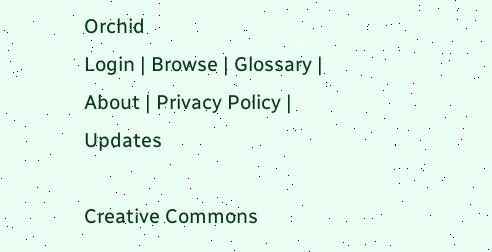Orchid
Login | Browse | Glossary | About | Privacy Policy | Updates

Creative Commons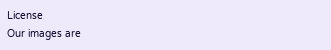License
Our images are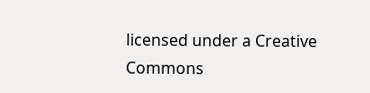licensed under a Creative Commons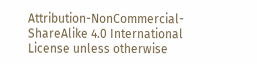Attribution-NonCommercial-ShareAlike 4.0 International License unless otherwise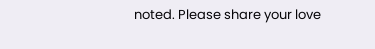noted. Please share your love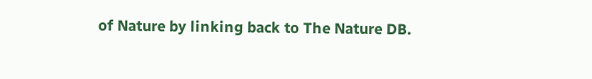of Nature by linking back to The Nature DB.